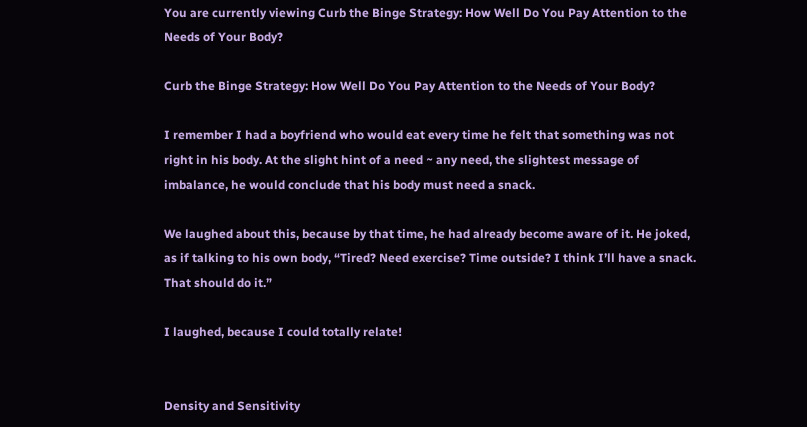You are currently viewing Curb the Binge Strategy: How Well Do You Pay Attention to the Needs of Your Body?

Curb the Binge Strategy: How Well Do You Pay Attention to the Needs of Your Body?

I remember I had a boyfriend who would eat every time he felt that something was not right in his body. At the slight hint of a need ~ any need, the slightest message of imbalance, he would conclude that his body must need a snack.

We laughed about this, because by that time, he had already become aware of it. He joked, as if talking to his own body, “Tired? Need exercise? Time outside? I think I’ll have a snack. That should do it.”

I laughed, because I could totally relate!


Density and Sensitivity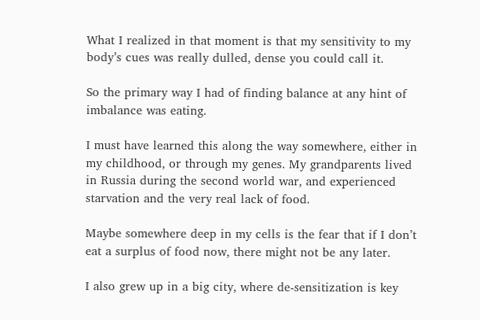What I realized in that moment is that my sensitivity to my body’s cues was really dulled, dense you could call it.

So the primary way I had of finding balance at any hint of imbalance was eating.

I must have learned this along the way somewhere, either in my childhood, or through my genes. My grandparents lived in Russia during the second world war, and experienced starvation and the very real lack of food.

Maybe somewhere deep in my cells is the fear that if I don’t eat a surplus of food now, there might not be any later.

I also grew up in a big city, where de-sensitization is key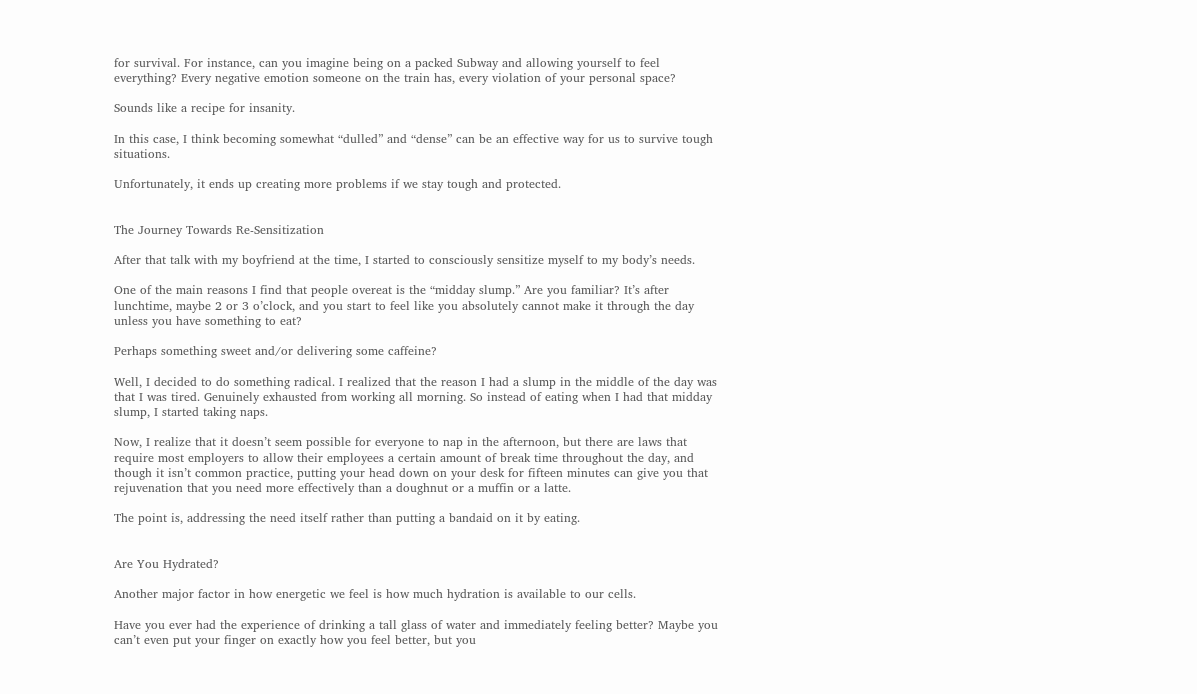for survival. For instance, can you imagine being on a packed Subway and allowing yourself to feel everything? Every negative emotion someone on the train has, every violation of your personal space?

Sounds like a recipe for insanity.

In this case, I think becoming somewhat “dulled” and “dense” can be an effective way for us to survive tough situations.

Unfortunately, it ends up creating more problems if we stay tough and protected.


The Journey Towards Re-Sensitization

After that talk with my boyfriend at the time, I started to consciously sensitize myself to my body’s needs.

One of the main reasons I find that people overeat is the “midday slump.” Are you familiar? It’s after lunchtime, maybe 2 or 3 o’clock, and you start to feel like you absolutely cannot make it through the day unless you have something to eat?

Perhaps something sweet and/or delivering some caffeine?

Well, I decided to do something radical. I realized that the reason I had a slump in the middle of the day was that I was tired. Genuinely exhausted from working all morning. So instead of eating when I had that midday slump, I started taking naps.

Now, I realize that it doesn’t seem possible for everyone to nap in the afternoon, but there are laws that require most employers to allow their employees a certain amount of break time throughout the day, and though it isn’t common practice, putting your head down on your desk for fifteen minutes can give you that rejuvenation that you need more effectively than a doughnut or a muffin or a latte.

The point is, addressing the need itself rather than putting a bandaid on it by eating.


Are You Hydrated?

Another major factor in how energetic we feel is how much hydration is available to our cells.

Have you ever had the experience of drinking a tall glass of water and immediately feeling better? Maybe you can’t even put your finger on exactly how you feel better, but you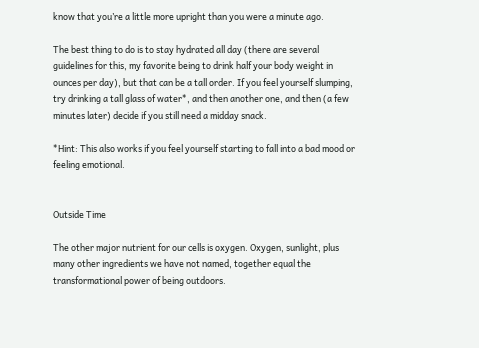know that you’re a little more upright than you were a minute ago.

The best thing to do is to stay hydrated all day (there are several guidelines for this, my favorite being to drink half your body weight in ounces per day), but that can be a tall order. If you feel yourself slumping, try drinking a tall glass of water*, and then another one, and then (a few minutes later) decide if you still need a midday snack.

*Hint: This also works if you feel yourself starting to fall into a bad mood or feeling emotional.


Outside Time

The other major nutrient for our cells is oxygen. Oxygen, sunlight, plus many other ingredients we have not named, together equal the transformational power of being outdoors.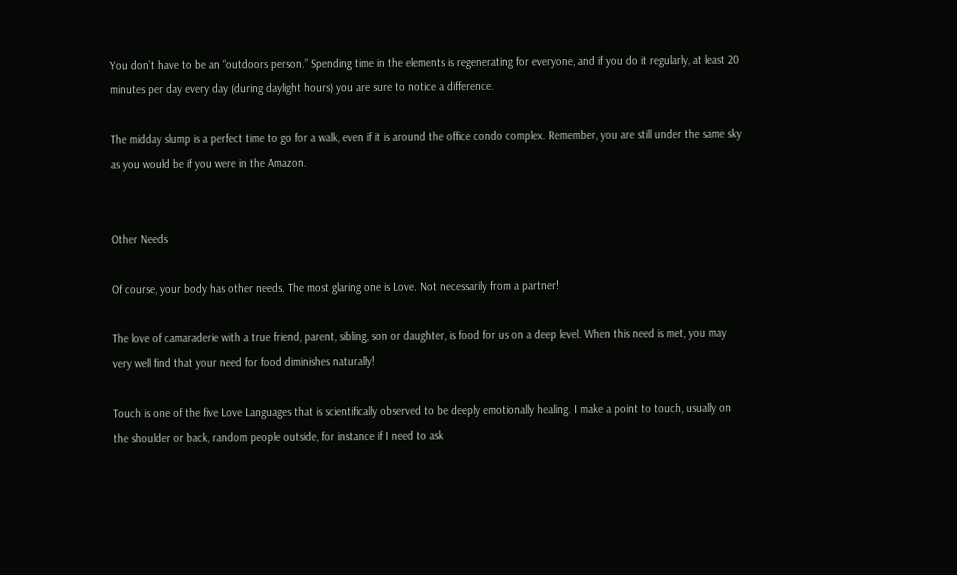You don’t have to be an “outdoors person.” Spending time in the elements is regenerating for everyone, and if you do it regularly, at least 20 minutes per day every day (during daylight hours) you are sure to notice a difference.

The midday slump is a perfect time to go for a walk, even if it is around the office condo complex. Remember, you are still under the same sky as you would be if you were in the Amazon.


Other Needs

Of course, your body has other needs. The most glaring one is Love. Not necessarily from a partner!

The love of camaraderie with a true friend, parent, sibling, son or daughter, is food for us on a deep level. When this need is met, you may very well find that your need for food diminishes naturally!

Touch is one of the five Love Languages that is scientifically observed to be deeply emotionally healing. I make a point to touch, usually on the shoulder or back, random people outside, for instance if I need to ask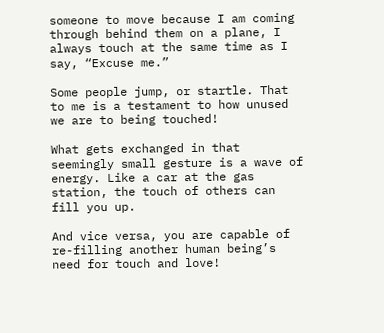someone to move because I am coming through behind them on a plane, I always touch at the same time as I say, “Excuse me.”

Some people jump, or startle. That to me is a testament to how unused we are to being touched!

What gets exchanged in that seemingly small gesture is a wave of energy. Like a car at the gas station, the touch of others can fill you up.

And vice versa, you are capable of re-filling another human being’s need for touch and love!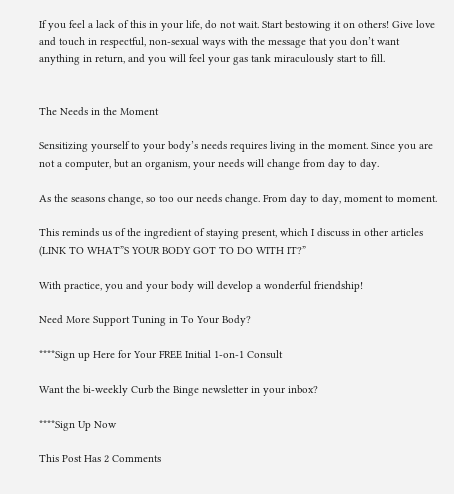If you feel a lack of this in your life, do not wait. Start bestowing it on others! Give love and touch in respectful, non-sexual ways with the message that you don’t want anything in return, and you will feel your gas tank miraculously start to fill.


The Needs in the Moment

Sensitizing yourself to your body’s needs requires living in the moment. Since you are not a computer, but an organism, your needs will change from day to day.

As the seasons change, so too our needs change. From day to day, moment to moment.

This reminds us of the ingredient of staying present, which I discuss in other articles (LINK TO WHAT”S YOUR BODY GOT TO DO WITH IT?”

With practice, you and your body will develop a wonderful friendship!

Need More Support Tuning in To Your Body?

****Sign up Here for Your FREE Initial 1-on-1 Consult

Want the bi-weekly Curb the Binge newsletter in your inbox?

****Sign Up Now

This Post Has 2 Comments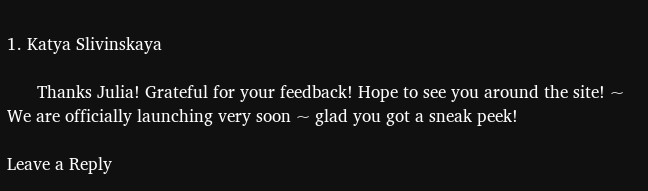1. Katya Slivinskaya

      Thanks Julia! Grateful for your feedback! Hope to see you around the site! ~ We are officially launching very soon ~ glad you got a sneak peek!

Leave a Reply